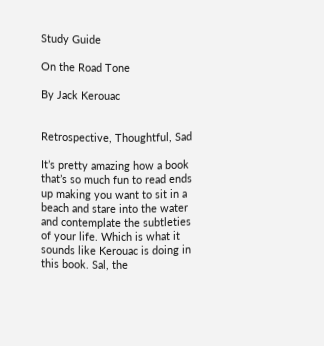Study Guide

On the Road Tone

By Jack Kerouac


Retrospective, Thoughtful, Sad

It’s pretty amazing how a book that’s so much fun to read ends up making you want to sit in a beach and stare into the water and contemplate the subtleties of your life. Which is what it sounds like Kerouac is doing in this book. Sal, the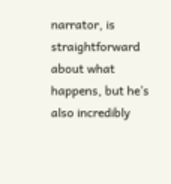narrator, is straightforward about what happens, but he’s also incredibly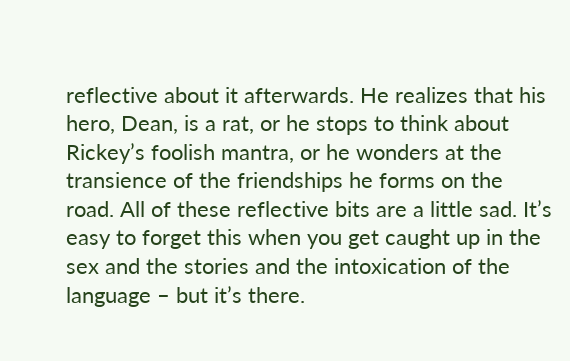reflective about it afterwards. He realizes that his hero, Dean, is a rat, or he stops to think about Rickey’s foolish mantra, or he wonders at the transience of the friendships he forms on the road. All of these reflective bits are a little sad. It’s easy to forget this when you get caught up in the sex and the stories and the intoxication of the language – but it’s there.